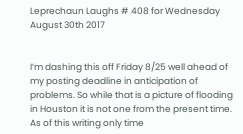Leprechaun Laughs # 408 for Wednesday August 30th 2017


I’m dashing this off Friday 8/25 well ahead of my posting deadline in anticipation of problems. So while that is a picture of flooding in Houston it is not one from the present time. As of this writing only time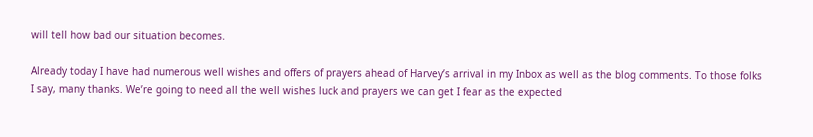will tell how bad our situation becomes.

Already today I have had numerous well wishes and offers of prayers ahead of Harvey’s arrival in my Inbox as well as the blog comments. To those folks I say, many thanks. We’re going to need all the well wishes luck and prayers we can get I fear as the expected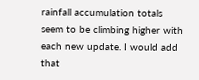rainfall accumulation totals seem to be climbing higher with each new update. I would add that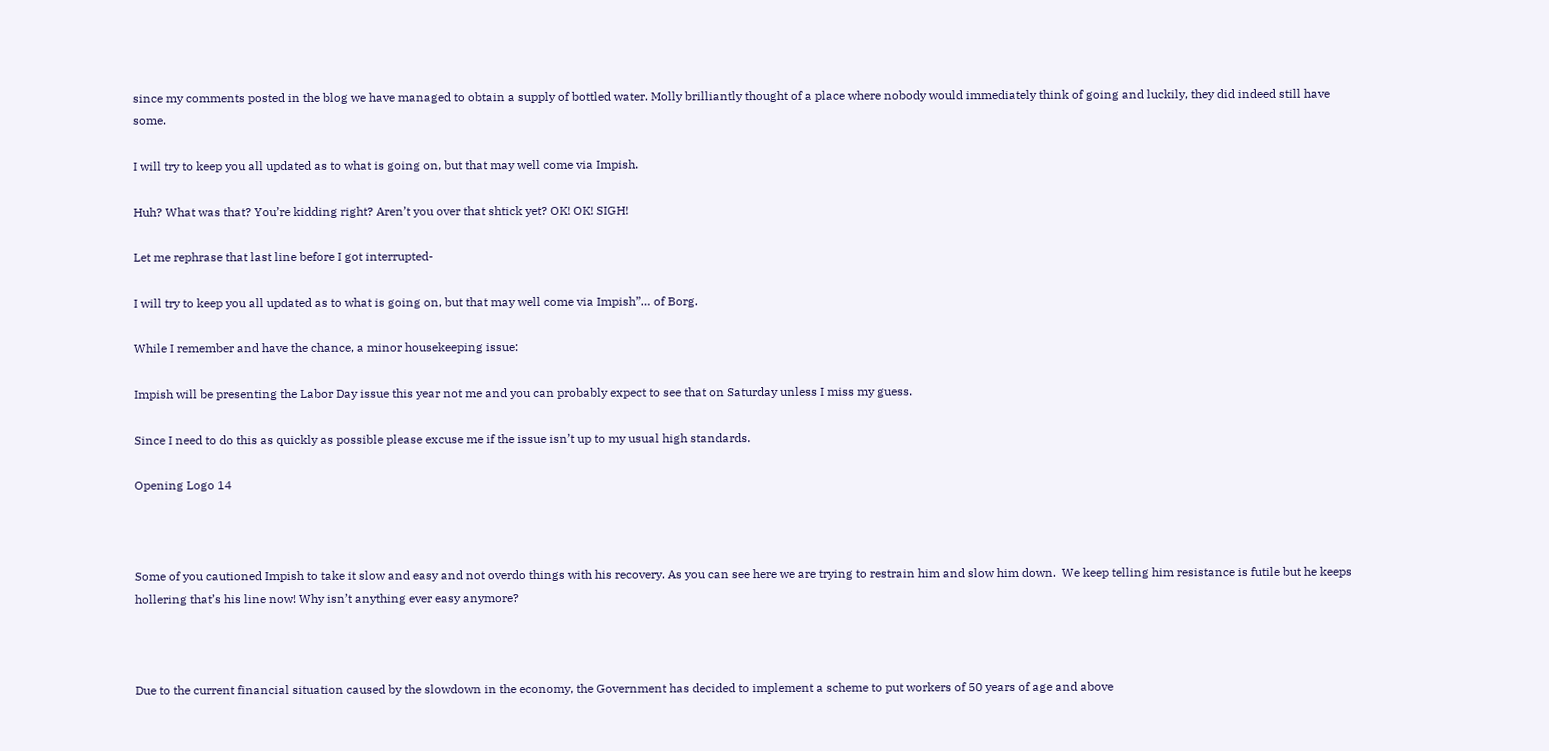since my comments posted in the blog we have managed to obtain a supply of bottled water. Molly brilliantly thought of a place where nobody would immediately think of going and luckily, they did indeed still have some.

I will try to keep you all updated as to what is going on, but that may well come via Impish.

Huh? What was that? You’re kidding right? Aren’t you over that shtick yet? OK! OK! SIGH!

Let me rephrase that last line before I got interrupted-

I will try to keep you all updated as to what is going on, but that may well come via Impish”… of Borg.

While I remember and have the chance, a minor housekeeping issue:

Impish will be presenting the Labor Day issue this year not me and you can probably expect to see that on Saturday unless I miss my guess.

Since I need to do this as quickly as possible please excuse me if the issue isn’t up to my usual high standards.

Opening Logo 14



Some of you cautioned Impish to take it slow and easy and not overdo things with his recovery. As you can see here we are trying to restrain him and slow him down.  We keep telling him resistance is futile but he keeps hollering that’s his line now! Why isn’t anything ever easy anymore?



Due to the current financial situation caused by the slowdown in the economy, the Government has decided to implement a scheme to put workers of 50 years of age and above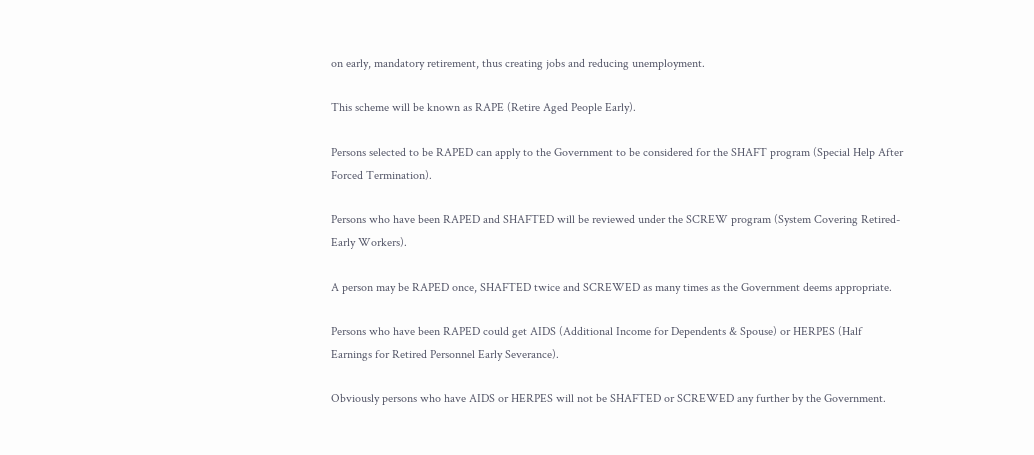on early, mandatory retirement, thus creating jobs and reducing unemployment.

This scheme will be known as RAPE (Retire Aged People Early).

Persons selected to be RAPED can apply to the Government to be considered for the SHAFT program (Special Help After Forced Termination).

Persons who have been RAPED and SHAFTED will be reviewed under the SCREW program (System Covering Retired-Early Workers).

A person may be RAPED once, SHAFTED twice and SCREWED as many times as the Government deems appropriate.

Persons who have been RAPED could get AIDS (Additional Income for Dependents & Spouse) or HERPES (Half Earnings for Retired Personnel Early Severance).

Obviously persons who have AIDS or HERPES will not be SHAFTED or SCREWED any further by the Government.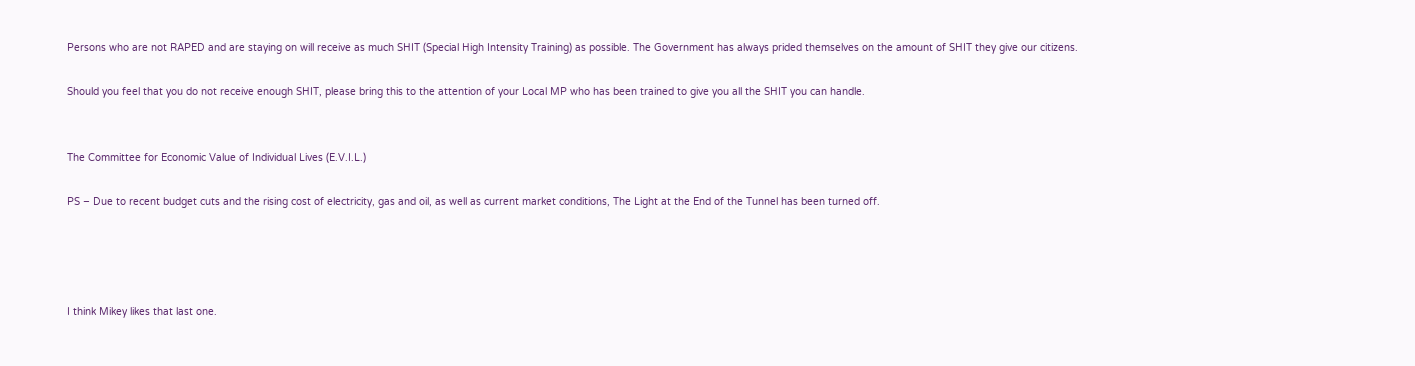Persons who are not RAPED and are staying on will receive as much SHIT (Special High Intensity Training) as possible. The Government has always prided themselves on the amount of SHIT they give our citizens.

Should you feel that you do not receive enough SHIT, please bring this to the attention of your Local MP who has been trained to give you all the SHIT you can handle.


The Committee for Economic Value of Individual Lives (E.V.I.L.)

PS – Due to recent budget cuts and the rising cost of electricity, gas and oil, as well as current market conditions, The Light at the End of the Tunnel has been turned off.




I think Mikey likes that last one.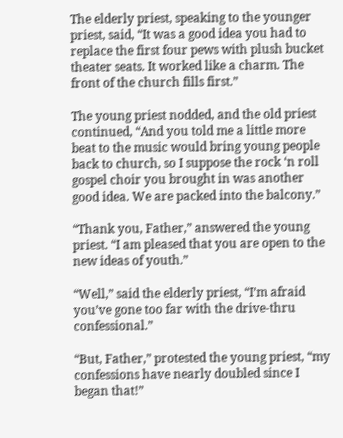The elderly priest, speaking to the younger priest, said, “It was a good idea you had to replace the first four pews with plush bucket theater seats. It worked like a charm. The front of the church fills first.”

The young priest nodded, and the old priest continued, “And you told me a little more beat to the music would bring young people back to church, so I suppose the rock ‘n roll gospel choir you brought in was another good idea. We are packed into the balcony.”

“Thank you, Father,” answered the young priest. “I am pleased that you are open to the new ideas of youth.”

“Well,” said the elderly priest, “I’m afraid you’ve gone too far with the drive-thru confessional.”

“But, Father,” protested the young priest, “my confessions have nearly doubled since I began that!”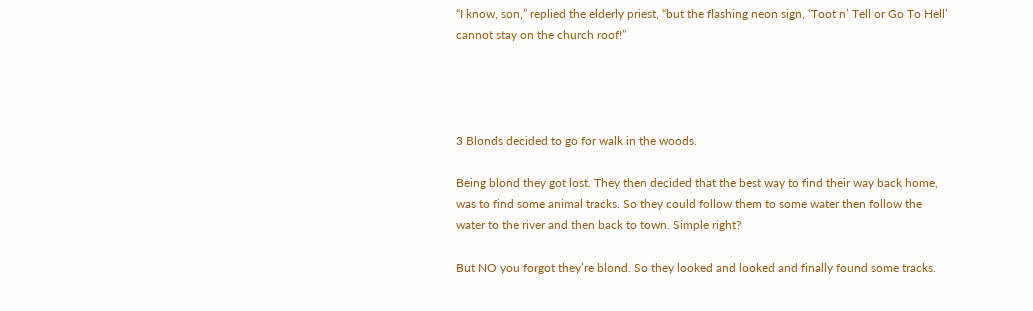“I know, son,” replied the elderly priest, “but the flashing neon sign, ‘Toot n’ Tell or Go To Hell’ cannot stay on the church roof!”




3 Blonds decided to go for walk in the woods.

Being blond they got lost. They then decided that the best way to find their way back home, was to find some animal tracks. So they could follow them to some water then follow the water to the river and then back to town. Simple right?

But NO you forgot they’re blond. So they looked and looked and finally found some tracks.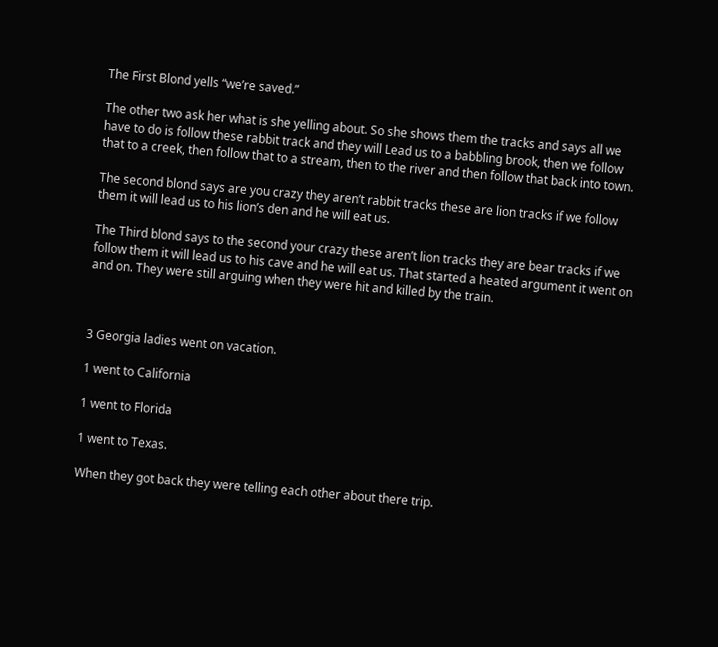The First Blond yells “we’re saved.”

The other two ask her what is she yelling about. So she shows them the tracks and says all we have to do is follow these rabbit track and they will Lead us to a babbling brook, then we follow that to a creek, then follow that to a stream, then to the river and then follow that back into town.

The second blond says are you crazy they aren’t rabbit tracks these are lion tracks if we follow them it will lead us to his lion’s den and he will eat us.

The Third blond says to the second your crazy these aren’t lion tracks they are bear tracks if we follow them it will lead us to his cave and he will eat us. That started a heated argument it went on and on. They were still arguing when they were hit and killed by the train.



3 Georgia ladies went on vacation.

1 went to California

1 went to Florida

1 went to Texas.

When they got back they were telling each other about there trip.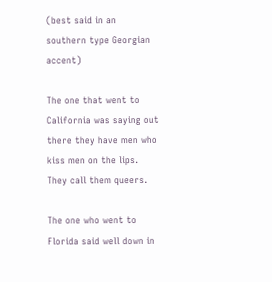(best said in an southern type Georgian accent)

The one that went to California was saying out there they have men who kiss men on the lips. They call them queers.

The one who went to Florida said well down in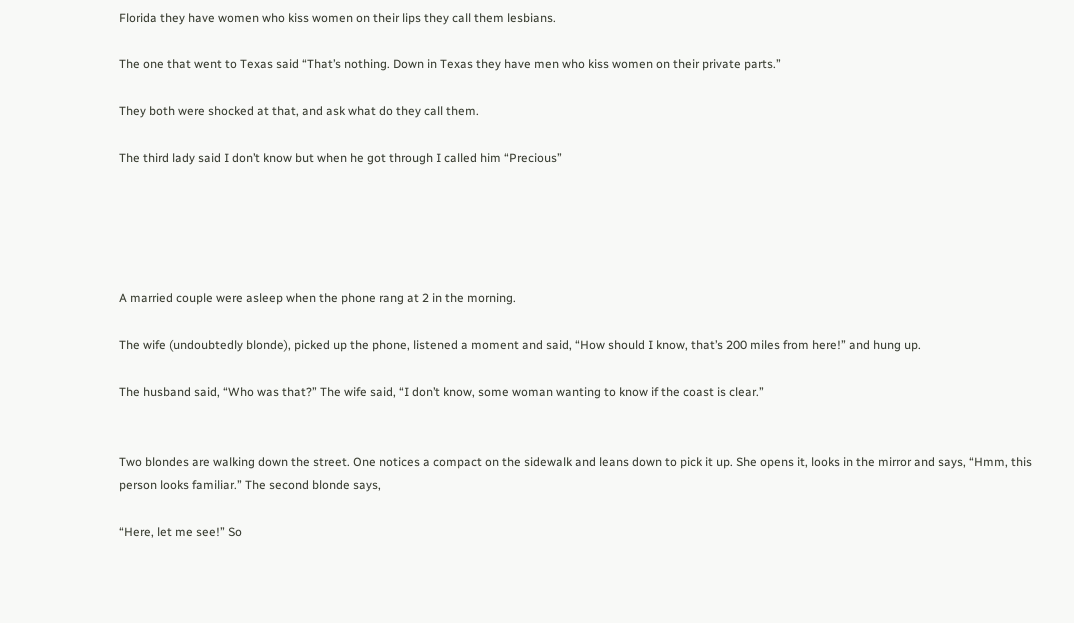Florida they have women who kiss women on their lips they call them lesbians.

The one that went to Texas said “That’s nothing. Down in Texas they have men who kiss women on their private parts.”

They both were shocked at that, and ask what do they call them.

The third lady said I don’t know but when he got through I called him “Precious”





A married couple were asleep when the phone rang at 2 in the morning.

The wife (undoubtedly blonde), picked up the phone, listened a moment and said, “How should I know, that’s 200 miles from here!” and hung up.

The husband said, “Who was that?” The wife said, “I don’t know, some woman wanting to know if the coast is clear.”


Two blondes are walking down the street. One notices a compact on the sidewalk and leans down to pick it up. She opens it, looks in the mirror and says, “Hmm, this person looks familiar.” The second blonde says,

“Here, let me see!” So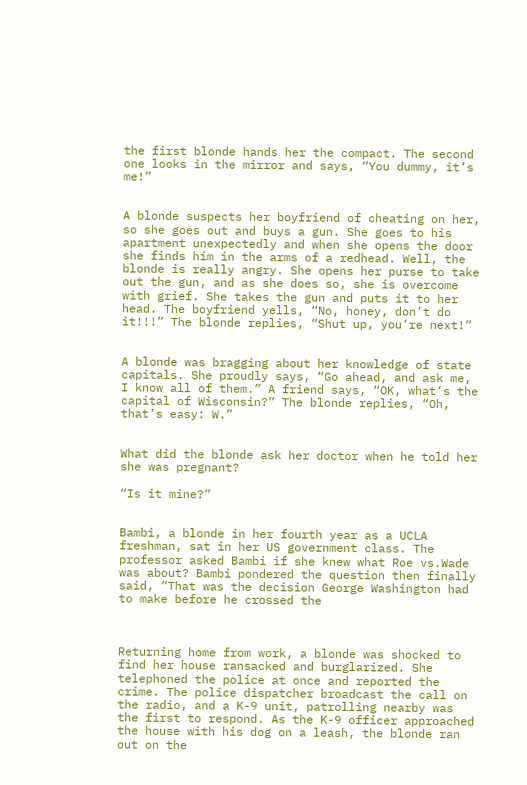the first blonde hands her the compact. The second one looks in the mirror and says, “You dummy, it’s me!”


A blonde suspects her boyfriend of cheating on her, so she goes out and buys a gun. She goes to his apartment unexpectedly and when she opens the door she finds him in the arms of a redhead. Well, the blonde is really angry. She opens her purse to take out the gun, and as she does so, she is overcome with grief. She takes the gun and puts it to her head. The boyfriend yells, “No, honey, don’t do it!!!” The blonde replies, “Shut up, you’re next!”


A blonde was bragging about her knowledge of state capitals. She proudly says, “Go ahead, and ask me, I know all of them.” A friend says, “OK, what’s the capital of Wisconsin?” The blonde replies, “Oh, that’s easy: W.”


What did the blonde ask her doctor when he told her she was pregnant?

“Is it mine?”


Bambi, a blonde in her fourth year as a UCLA freshman, sat in her US government class. The professor asked Bambi if she knew what Roe vs.Wade was about? Bambi pondered the question then finally said, “That was the decision George Washington had to make before he crossed the



Returning home from work, a blonde was shocked to find her house ransacked and burglarized. She telephoned the police at once and reported the crime. The police dispatcher broadcast the call on the radio, and a K-9 unit, patrolling nearby was the first to respond. As the K-9 officer approached the house with his dog on a leash, the blonde ran out on the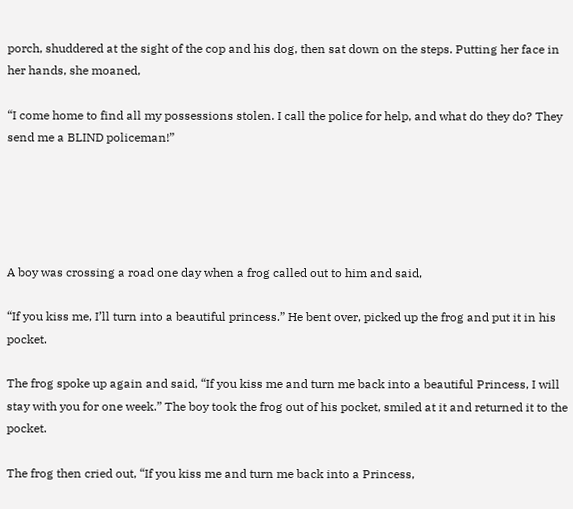porch, shuddered at the sight of the cop and his dog, then sat down on the steps. Putting her face in her hands, she moaned,

“I come home to find all my possessions stolen. I call the police for help, and what do they do? They send me a BLIND policeman!”





A boy was crossing a road one day when a frog called out to him and said,

“If you kiss me, I’ll turn into a beautiful princess.” He bent over, picked up the frog and put it in his pocket.

The frog spoke up again and said, “If you kiss me and turn me back into a beautiful Princess, I will stay with you for one week.” The boy took the frog out of his pocket, smiled at it and returned it to the pocket.

The frog then cried out, “If you kiss me and turn me back into a Princess,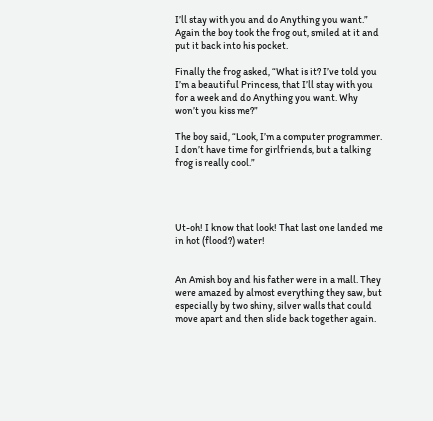I’ll stay with you and do Anything you want.” Again the boy took the frog out, smiled at it and put it back into his pocket.

Finally the frog asked, “What is it? I’ve told you I’m a beautiful Princess, that I’ll stay with you for a week and do Anything you want. Why won’t you kiss me?”

The boy said, “Look, I’m a computer programmer. I don’t have time for girlfriends, but a talking frog is really cool.”




Ut-oh! I know that look! That last one landed me in hot (flood?) water!


An Amish boy and his father were in a mall. They were amazed by almost everything they saw, but especially by two shiny, silver walls that could move apart and then slide back together again.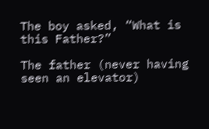The boy asked, “What is this Father?”

The father (never having seen an elevator)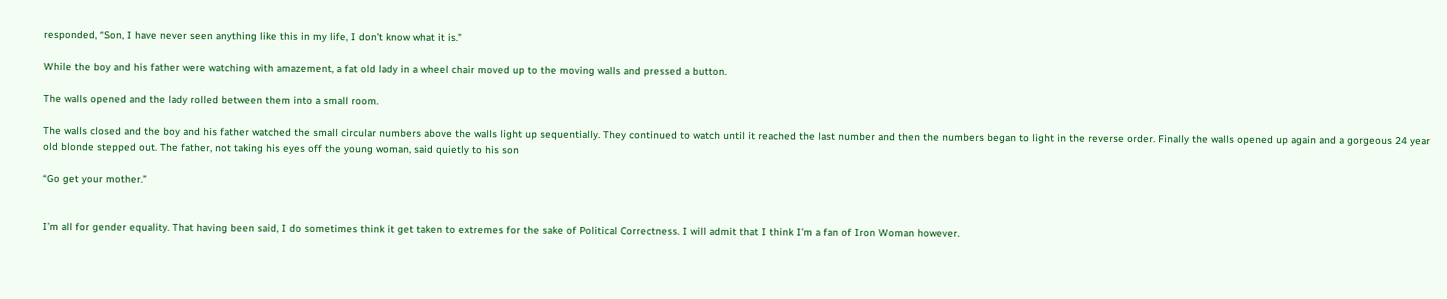responded, “Son, I have never seen anything like this in my life, I don’t know what it is.”

While the boy and his father were watching with amazement, a fat old lady in a wheel chair moved up to the moving walls and pressed a button.

The walls opened and the lady rolled between them into a small room.

The walls closed and the boy and his father watched the small circular numbers above the walls light up sequentially. They continued to watch until it reached the last number and then the numbers began to light in the reverse order. Finally the walls opened up again and a gorgeous 24 year old blonde stepped out. The father, not taking his eyes off the young woman, said quietly to his son

“Go get your mother.”


I’m all for gender equality. That having been said, I do sometimes think it get taken to extremes for the sake of Political Correctness. I will admit that I think I’m a fan of Iron Woman however.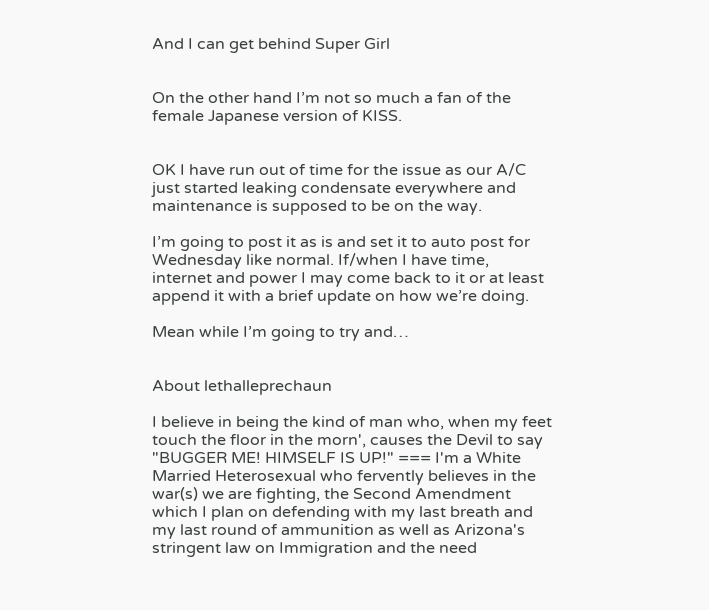And I can get behind Super Girl


On the other hand I’m not so much a fan of the female Japanese version of KISS.


OK I have run out of time for the issue as our A/C just started leaking condensate everywhere and maintenance is supposed to be on the way.

I’m going to post it as is and set it to auto post for Wednesday like normal. If/when I have time, internet and power I may come back to it or at least append it with a brief update on how we’re doing.

Mean while I’m going to try and…


About lethalleprechaun

I believe in being the kind of man who, when my feet touch the floor in the morn', causes the Devil to say "BUGGER ME! HIMSELF IS UP!" === I'm a White Married Heterosexual who fervently believes in the war(s) we are fighting, the Second Amendment which I plan on defending with my last breath and my last round of ammunition as well as Arizona's stringent law on Immigration and the need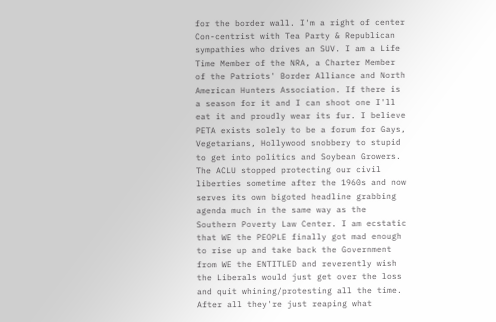for the border wall. I'm a right of center Con-centrist with Tea Party & Republican sympathies who drives an SUV. I am a Life Time Member of the NRA, a Charter Member of the Patriots' Border Alliance and North American Hunters Association. If there is a season for it and I can shoot one I'll eat it and proudly wear its fur. I believe PETA exists solely to be a forum for Gays, Vegetarians, Hollywood snobbery to stupid to get into politics and Soybean Growers. The ACLU stopped protecting our civil liberties sometime after the 1960s and now serves its own bigoted headline grabbing agenda much in the same way as the Southern Poverty Law Center. I am ecstatic that WE the PEOPLE finally got mad enough to rise up and take back the Government from WE the ENTITLED and reverently wish the Liberals would just get over the loss and quit whining/protesting all the time. After all they're just reaping what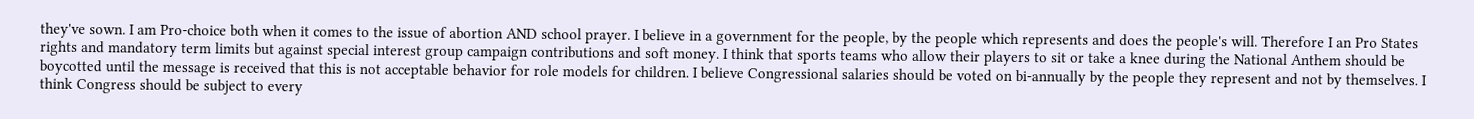they've sown. I am Pro-choice both when it comes to the issue of abortion AND school prayer. I believe in a government for the people, by the people which represents and does the people's will. Therefore I an Pro States rights and mandatory term limits but against special interest group campaign contributions and soft money. I think that sports teams who allow their players to sit or take a knee during the National Anthem should be boycotted until the message is received that this is not acceptable behavior for role models for children. I believe Congressional salaries should be voted on bi-annually by the people they represent and not by themselves. I think Congress should be subject to every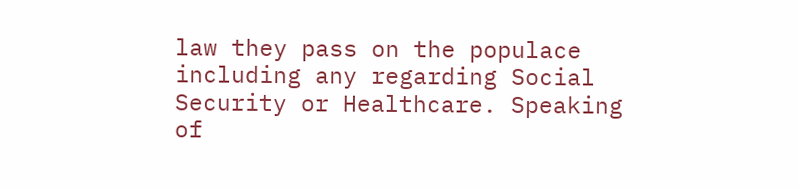law they pass on the populace including any regarding Social Security or Healthcare. Speaking of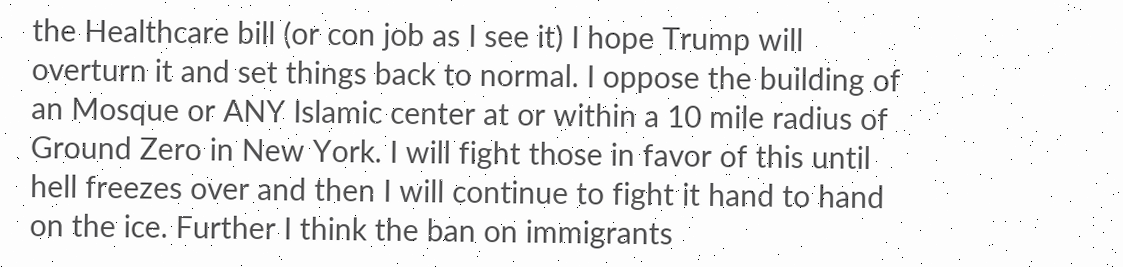the Healthcare bill (or con job as I see it) I hope Trump will overturn it and set things back to normal. I oppose the building of an Mosque or ANY Islamic center at or within a 10 mile radius of Ground Zero in New York. I will fight those in favor of this until hell freezes over and then I will continue to fight it hand to hand on the ice. Further I think the ban on immigrants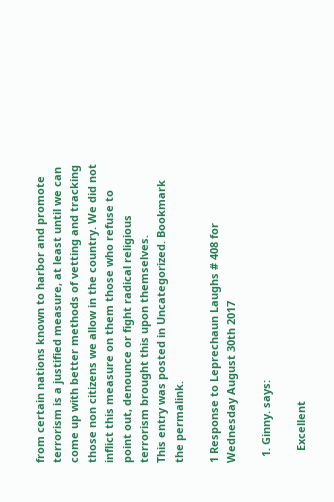from certain nations known to harbor and promote terrorism is a justified measure, at least until we can come up with better methods of vetting and tracking those non citizens we allow in the country. We did not inflict this measure on them those who refuse to point out, denounce or fight radical religious terrorism brought this upon themselves.
This entry was posted in Uncategorized. Bookmark the permalink.

1 Response to Leprechaun Laughs # 408 for Wednesday August 30th 2017

  1. Ginny. says:

    Excellent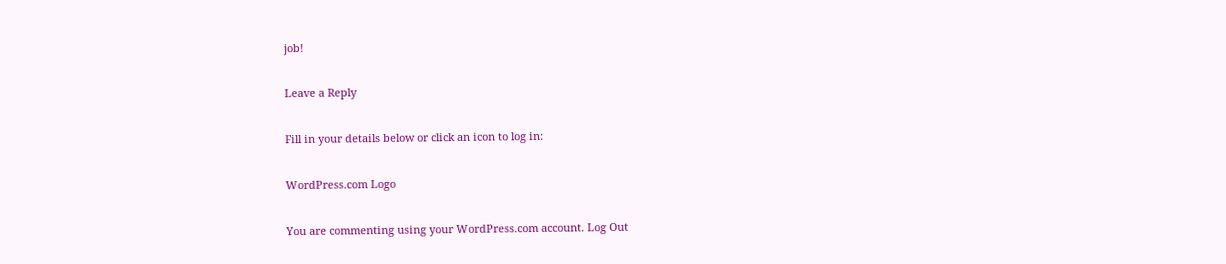job!

Leave a Reply

Fill in your details below or click an icon to log in:

WordPress.com Logo

You are commenting using your WordPress.com account. Log Out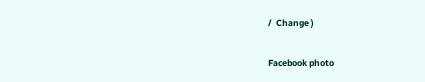/  Change )

Facebook photo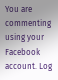You are commenting using your Facebook account. Log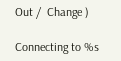Out /  Change )

Connecting to %s